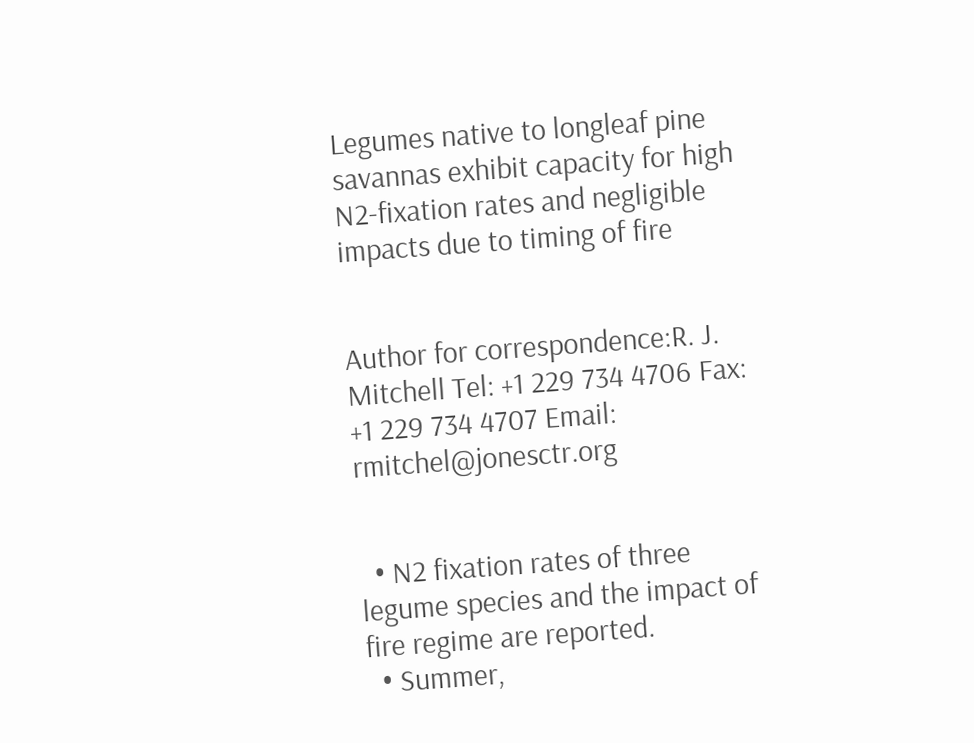Legumes native to longleaf pine savannas exhibit capacity for high N2-fixation rates and negligible impacts due to timing of fire


Author for correspondence:R. J. Mitchell Tel: +1 229 734 4706 Fax: +1 229 734 4707 Email: rmitchel@jonesctr.org


  • N2 fixation rates of three legume species and the impact of fire regime are reported.
  • Summer,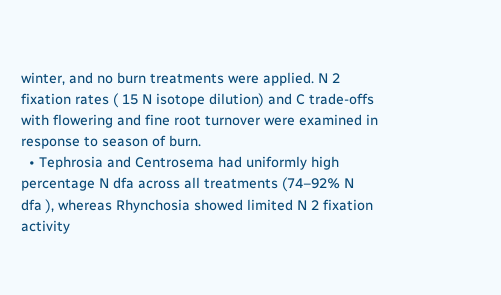winter, and no burn treatments were applied. N 2 fixation rates ( 15 N isotope dilution) and C trade-offs with flowering and fine root turnover were examined in response to season of burn.
  • Tephrosia and Centrosema had uniformly high percentage N dfa across all treatments (74–92% N dfa ), whereas Rhynchosia showed limited N 2 fixation activity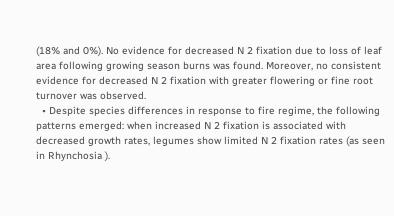(18% and 0%). No evidence for decreased N 2 fixation due to loss of leaf area following growing season burns was found. Moreover, no consistent evidence for decreased N 2 fixation with greater flowering or fine root turnover was observed.
  • Despite species differences in response to fire regime, the following patterns emerged: when increased N 2 fixation is associated with decreased growth rates, legumes show limited N 2 fixation rates (as seen in Rhynchosia ).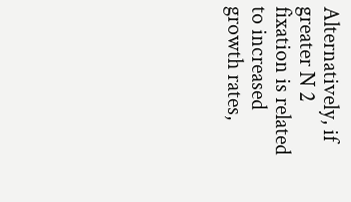Alternatively, if greater N 2 fixation is related to increased growth rates,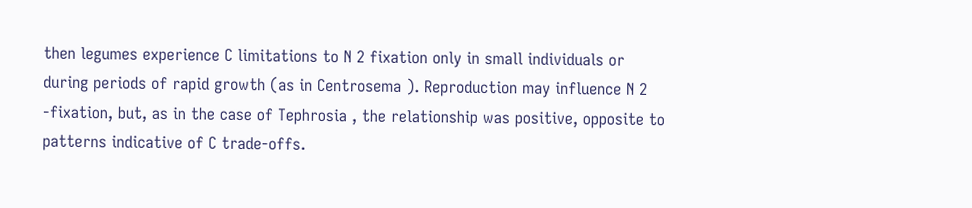then legumes experience C limitations to N 2 fixation only in small individuals or during periods of rapid growth (as in Centrosema ). Reproduction may influence N 2 -fixation, but, as in the case of Tephrosia , the relationship was positive, opposite to patterns indicative of C trade-offs.